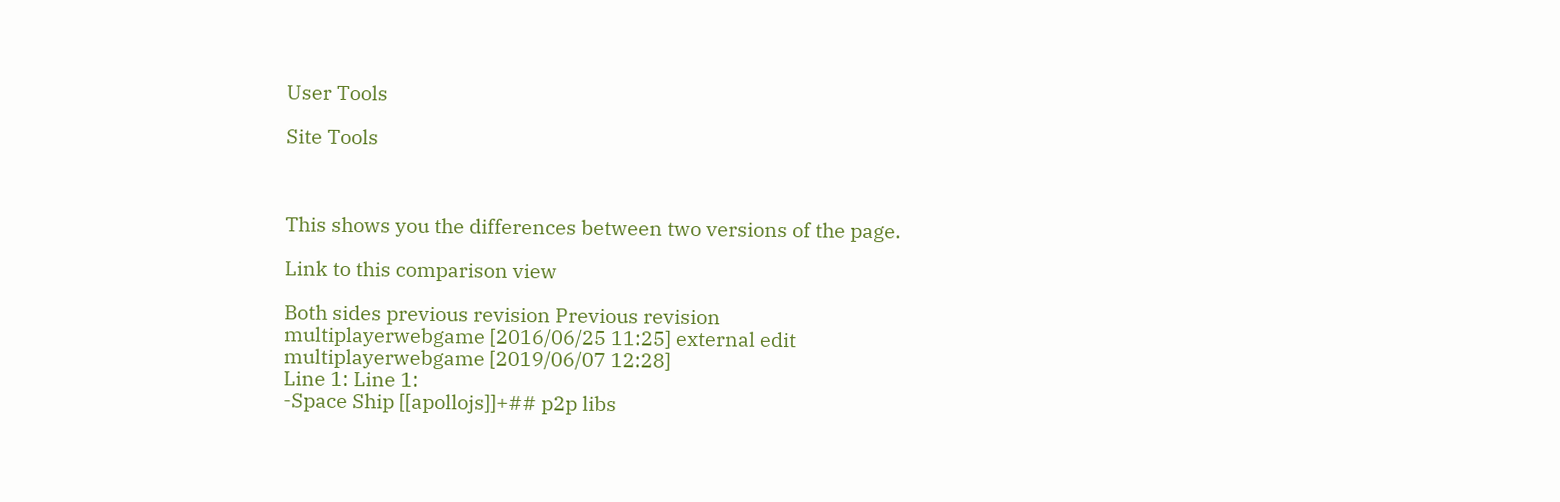User Tools

Site Tools



This shows you the differences between two versions of the page.

Link to this comparison view

Both sides previous revision Previous revision
multiplayerwebgame [2016/06/25 11:25] external edit
multiplayerwebgame [2019/06/07 12:28]
Line 1: Line 1:
-Space Ship [[apollojs]]+## p2p libs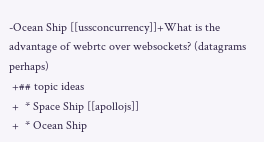-Ocean Ship [[ussconcurrency]]+What is the advantage of webrtc over websockets? (datagrams perhaps)
 +## topic ideas
 +  * Space Ship [[apollojs]]
 +  * Ocean Ship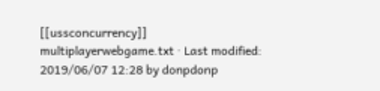[[ussconcurrency]]
multiplayerwebgame.txt · Last modified: 2019/06/07 12:28 by donpdonp